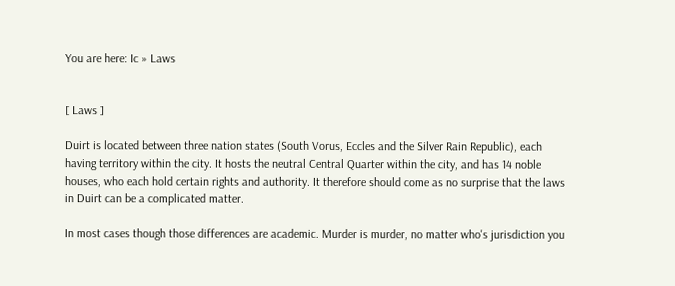You are here: Ic » Laws


[ Laws ]

Duirt is located between three nation states (South Vorus, Eccles and the Silver Rain Republic), each having territory within the city. It hosts the neutral Central Quarter within the city, and has 14 noble houses, who each hold certain rights and authority. It therefore should come as no surprise that the laws in Duirt can be a complicated matter.

In most cases though those differences are academic. Murder is murder, no matter who's jurisdiction you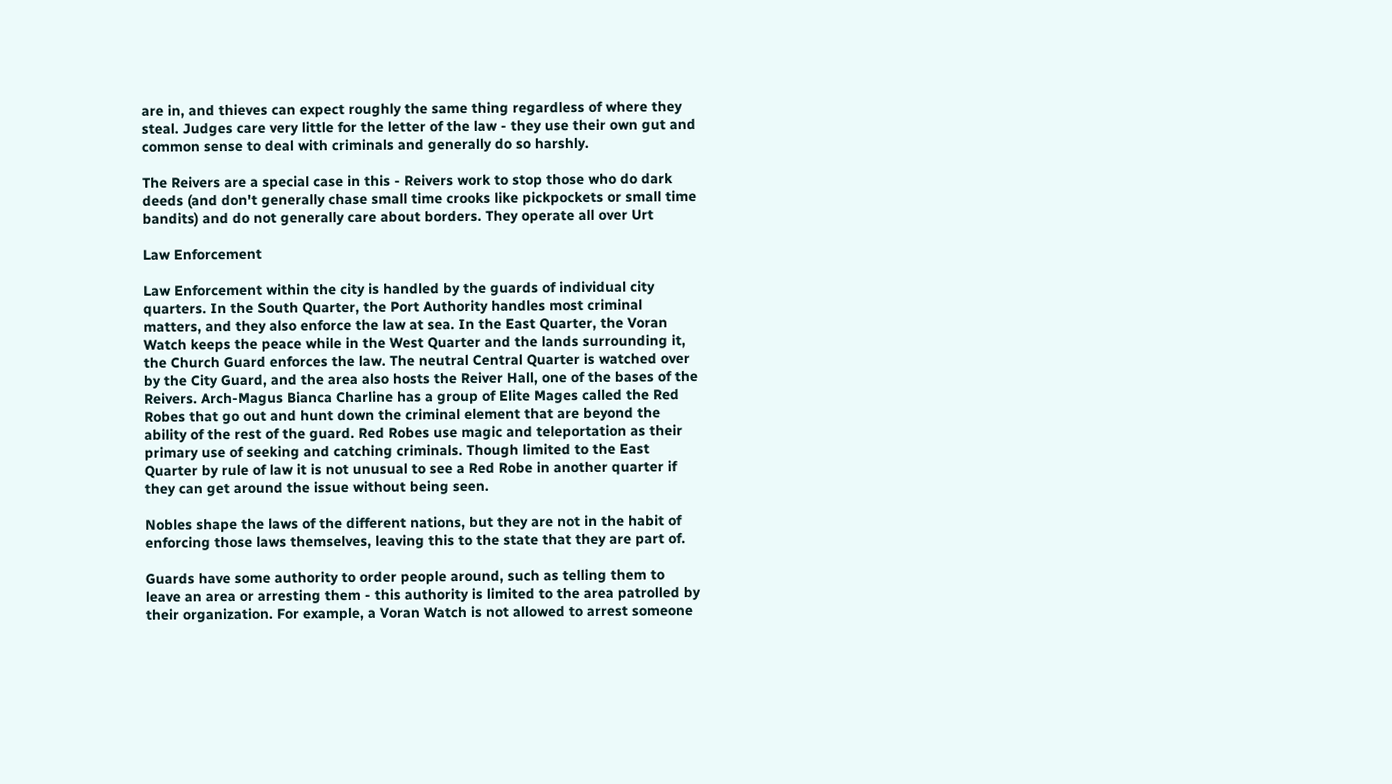are in, and thieves can expect roughly the same thing regardless of where they steal. Judges care very little for the letter of the law - they use their own gut and common sense to deal with criminals and generally do so harshly.

The Reivers are a special case in this - Reivers work to stop those who do dark deeds (and don't generally chase small time crooks like pickpockets or small time bandits) and do not generally care about borders. They operate all over Urt

Law Enforcement

Law Enforcement within the city is handled by the guards of individual city quarters. In the South Quarter, the Port Authority handles most criminal matters, and they also enforce the law at sea. In the East Quarter, the Voran Watch keeps the peace while in the West Quarter and the lands surrounding it, the Church Guard enforces the law. The neutral Central Quarter is watched over by the City Guard, and the area also hosts the Reiver Hall, one of the bases of the Reivers. Arch-Magus Bianca Charline has a group of Elite Mages called the Red Robes that go out and hunt down the criminal element that are beyond the ability of the rest of the guard. Red Robes use magic and teleportation as their primary use of seeking and catching criminals. Though limited to the East Quarter by rule of law it is not unusual to see a Red Robe in another quarter if they can get around the issue without being seen.

Nobles shape the laws of the different nations, but they are not in the habit of enforcing those laws themselves, leaving this to the state that they are part of.

Guards have some authority to order people around, such as telling them to leave an area or arresting them - this authority is limited to the area patrolled by their organization. For example, a Voran Watch is not allowed to arrest someone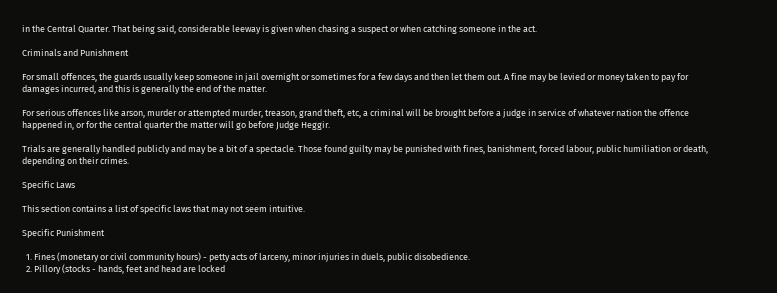in the Central Quarter. That being said, considerable leeway is given when chasing a suspect or when catching someone in the act.

Criminals and Punishment

For small offences, the guards usually keep someone in jail overnight or sometimes for a few days and then let them out. A fine may be levied or money taken to pay for damages incurred, and this is generally the end of the matter.

For serious offences like arson, murder or attempted murder, treason, grand theft, etc, a criminal will be brought before a judge in service of whatever nation the offence happened in, or for the central quarter the matter will go before Judge Heggir.

Trials are generally handled publicly and may be a bit of a spectacle. Those found guilty may be punished with fines, banishment, forced labour, public humiliation or death, depending on their crimes.

Specific Laws

This section contains a list of specific laws that may not seem intuitive.

Specific Punishment

  1. Fines (monetary or civil community hours) - petty acts of larceny, minor injuries in duels, public disobedience.
  2. Pillory (stocks - hands, feet and head are locked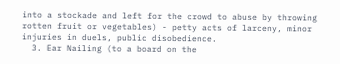into a stockade and left for the crowd to abuse by throwing rotten fruit or vegetables) - petty acts of larceny, minor injuries in duels, public disobedience.
  3. Ear Nailing (to a board on the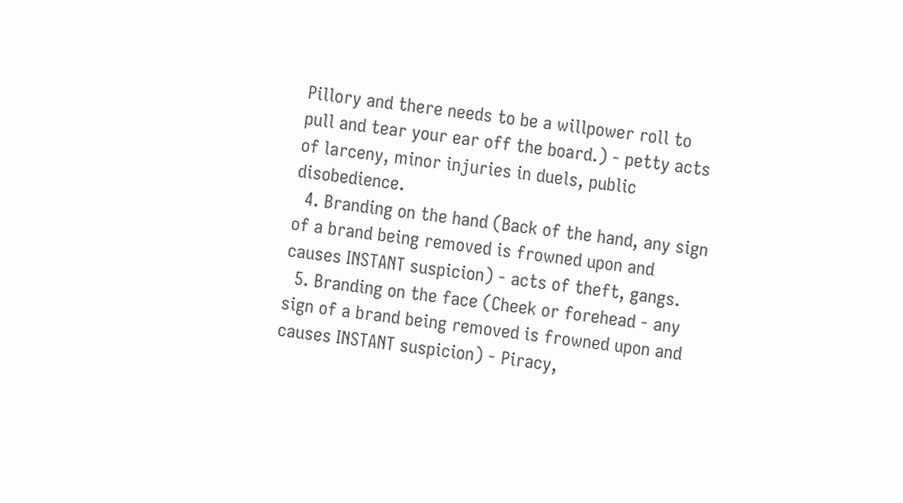Pillory and there needs to be a willpower roll to pull and tear your ear off the board.) - petty acts of larceny, minor injuries in duels, public disobedience.
  4. Branding on the hand (Back of the hand, any sign of a brand being removed is frowned upon and causes INSTANT suspicion) - acts of theft, gangs.
  5. Branding on the face (Cheek or forehead - any sign of a brand being removed is frowned upon and causes INSTANT suspicion) - Piracy,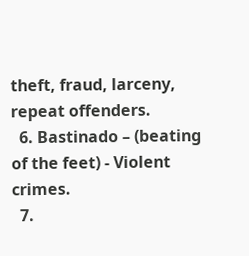theft, fraud, larceny, repeat offenders.
  6. Bastinado – (beating of the feet) - Violent crimes.
  7.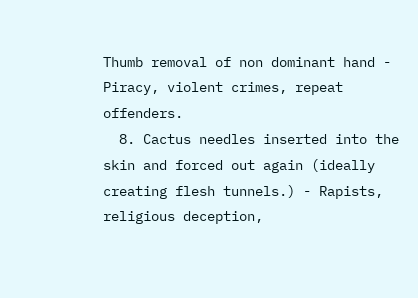Thumb removal of non dominant hand - Piracy, violent crimes, repeat offenders.
  8. Cactus needles inserted into the skin and forced out again (ideally creating flesh tunnels.) - Rapists, religious deception,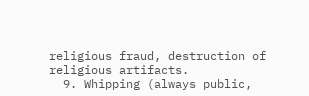religious fraud, destruction of religious artifacts.
  9. Whipping (always public,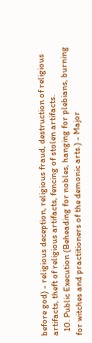before god) - religious deception, religious fraud, destruction of religious artifacts, theft of religious artifacts, fencing of stolen artifacts.
  10. Public Execution (Beheading for nobles, hanging for plebians, burning for witches and practitioners of the demonic arts.) - Major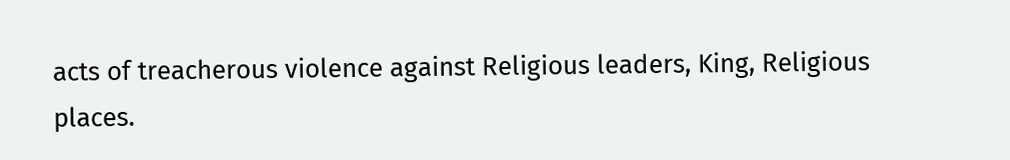acts of treacherous violence against Religious leaders, King, Religious places.